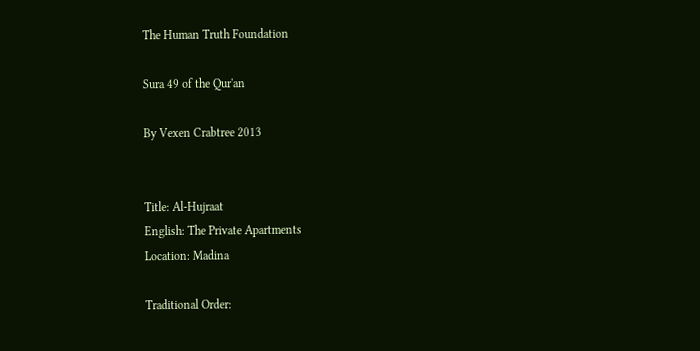The Human Truth Foundation

Sura 49 of the Qur'an

By Vexen Crabtree 2013


Title: Al-Hujraat
English: The Private Apartments
Location: Madina

Traditional Order: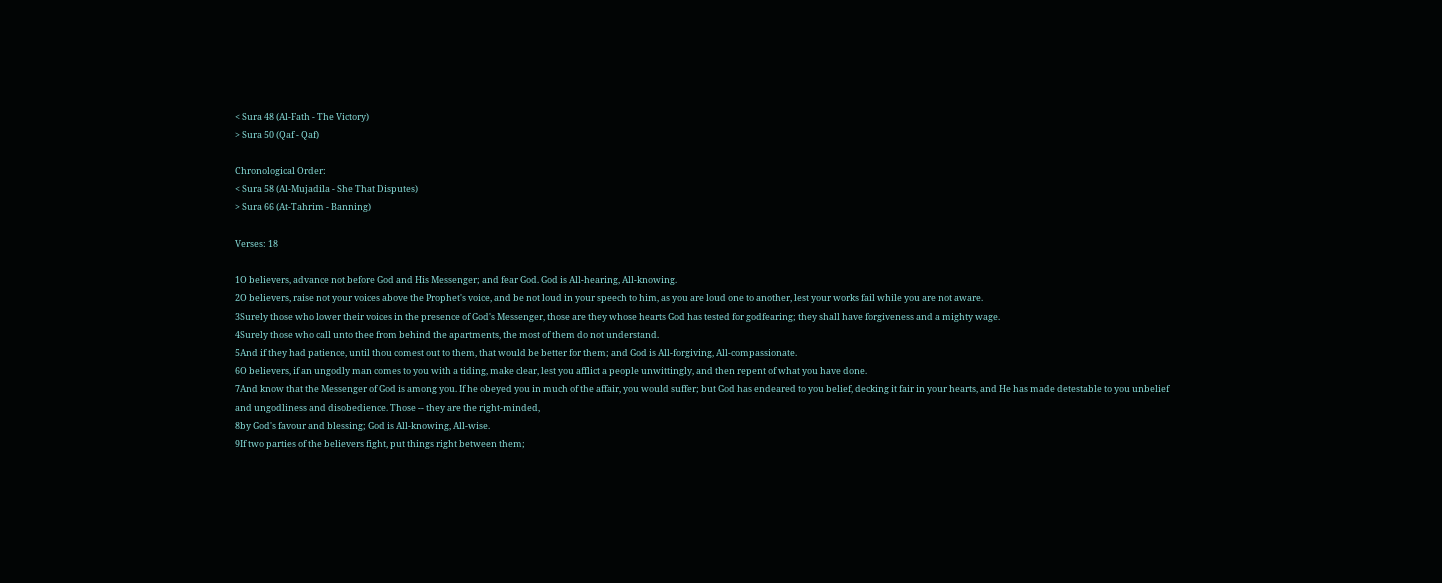< Sura 48 (Al-Fath - The Victory)
> Sura 50 (Qaf - Qaf)

Chronological Order:
< Sura 58 (Al-Mujadila - She That Disputes)
> Sura 66 (At-Tahrim - Banning)

Verses: 18

1O believers, advance not before God and His Messenger; and fear God. God is All-hearing, All-knowing.
2O believers, raise not your voices above the Prophet's voice, and be not loud in your speech to him, as you are loud one to another, lest your works fail while you are not aware.
3Surely those who lower their voices in the presence of God's Messenger, those are they whose hearts God has tested for godfearing; they shall have forgiveness and a mighty wage.
4Surely those who call unto thee from behind the apartments, the most of them do not understand.
5And if they had patience, until thou comest out to them, that would be better for them; and God is All-forgiving, All-compassionate.
6O believers, if an ungodly man comes to you with a tiding, make clear, lest you afflict a people unwittingly, and then repent of what you have done.
7And know that the Messenger of God is among you. If he obeyed you in much of the affair, you would suffer; but God has endeared to you belief, decking it fair in your hearts, and He has made detestable to you unbelief and ungodliness and disobedience. Those -- they are the right-minded,
8by God's favour and blessing; God is All-knowing, All-wise.
9If two parties of the believers fight, put things right between them;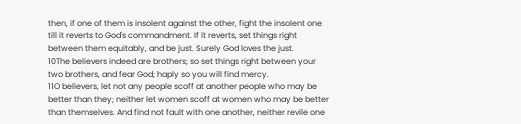then, if one of them is insolent against the other, fight the insolent one till it reverts to God's commandment. If it reverts, set things right between them equitably, and be just. Surely God loves the just.
10The believers indeed are brothers; so set things right between your two brothers, and fear God; haply so you will find mercy.
11O believers, let not any people scoff at another people who may be better than they; neither let women scoff at women who may be better than themselves. And find not fault with one another, neither revile one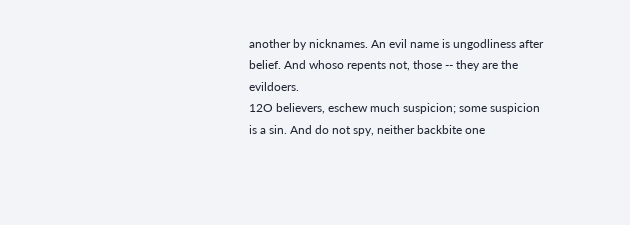another by nicknames. An evil name is ungodliness after belief. And whoso repents not, those -- they are the evildoers.
12O believers, eschew much suspicion; some suspicion is a sin. And do not spy, neither backbite one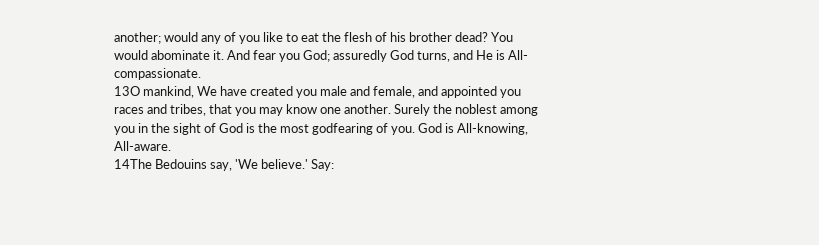another; would any of you like to eat the flesh of his brother dead? You would abominate it. And fear you God; assuredly God turns, and He is All-compassionate.
13O mankind, We have created you male and female, and appointed you races and tribes, that you may know one another. Surely the noblest among you in the sight of God is the most godfearing of you. God is All-knowing, All-aware.
14The Bedouins say, 'We believe.' Say: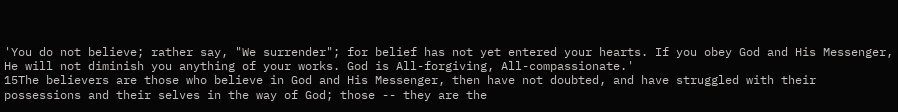'You do not believe; rather say, "We surrender"; for belief has not yet entered your hearts. If you obey God and His Messenger, He will not diminish you anything of your works. God is All-forgiving, All-compassionate.'
15The believers are those who believe in God and His Messenger, then have not doubted, and have struggled with their possessions and their selves in the way of God; those -- they are the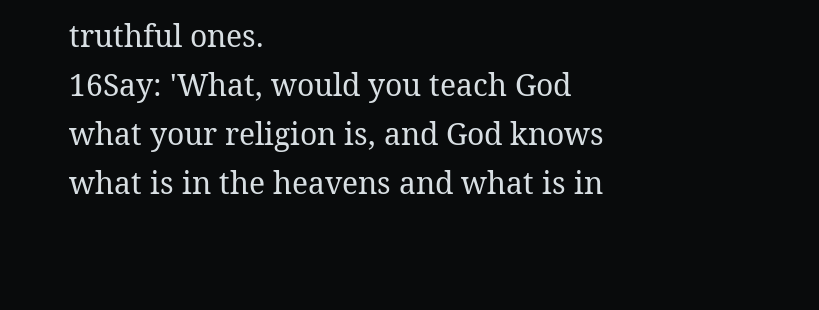truthful ones.
16Say: 'What, would you teach God what your religion is, and God knows what is in the heavens and what is in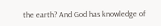the earth? And God has knowledge of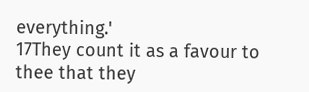everything.'
17They count it as a favour to thee that they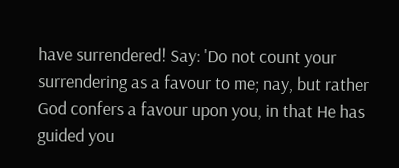have surrendered! Say: 'Do not count your surrendering as a favour to me; nay, but rather God confers a favour upon you, in that He has guided you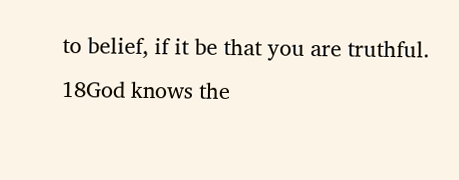to belief, if it be that you are truthful.
18God knows the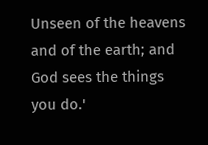Unseen of the heavens and of the earth; and God sees the things you do.'